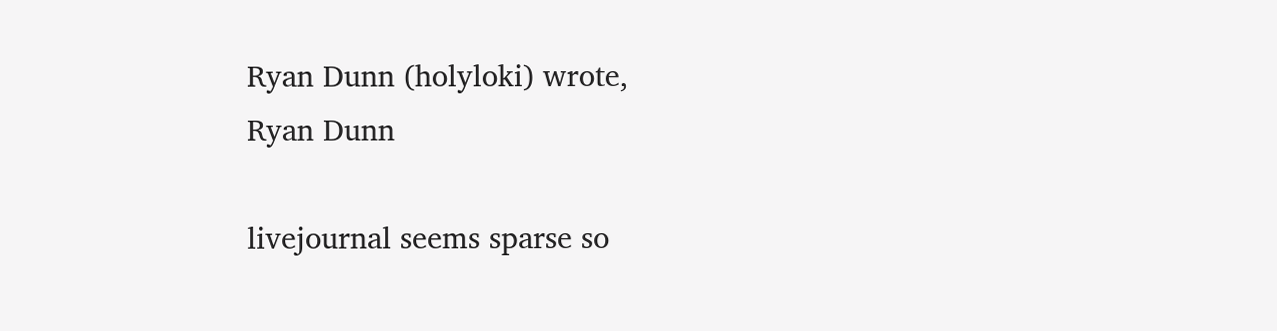Ryan Dunn (holyloki) wrote,
Ryan Dunn

livejournal seems sparse so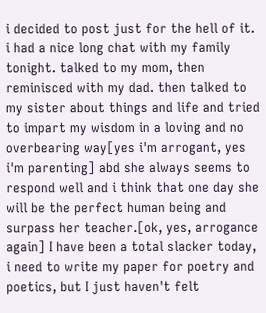i decided to post just for the hell of it. i had a nice long chat with my family tonight. talked to my mom, then reminisced with my dad. then talked to my sister about things and life and tried to impart my wisdom in a loving and no overbearing way[yes i'm arrogant, yes i'm parenting] abd she always seems to respond well and i think that one day she will be the perfect human being and surpass her teacher.[ok, yes, arrogance again] I have been a total slacker today, i need to write my paper for poetry and poetics, but I just haven't felt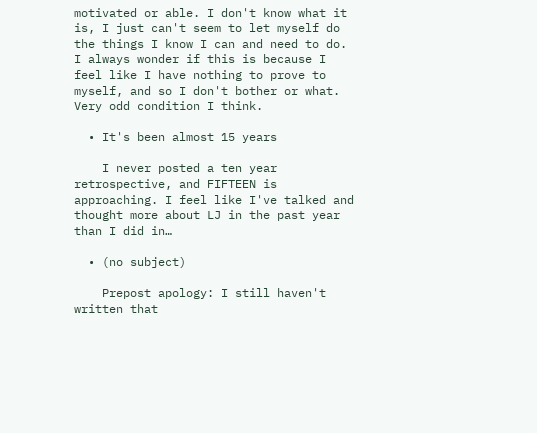motivated or able. I don't know what it is, I just can't seem to let myself do the things I know I can and need to do. I always wonder if this is because I feel like I have nothing to prove to myself, and so I don't bother or what. Very odd condition I think.

  • It's been almost 15 years

    I never posted a ten year retrospective, and FIFTEEN is approaching. I feel like I've talked and thought more about LJ in the past year than I did in…

  • (no subject)

    Prepost apology: I still haven't written that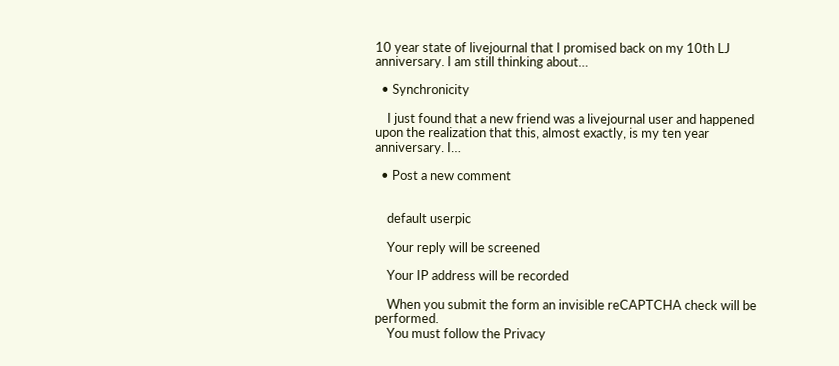10 year state of livejournal that I promised back on my 10th LJ anniversary. I am still thinking about…

  • Synchronicity

    I just found that a new friend was a livejournal user and happened upon the realization that this, almost exactly, is my ten year anniversary. I…

  • Post a new comment


    default userpic

    Your reply will be screened

    Your IP address will be recorded

    When you submit the form an invisible reCAPTCHA check will be performed.
    You must follow the Privacy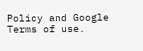Policy and Google Terms of use.